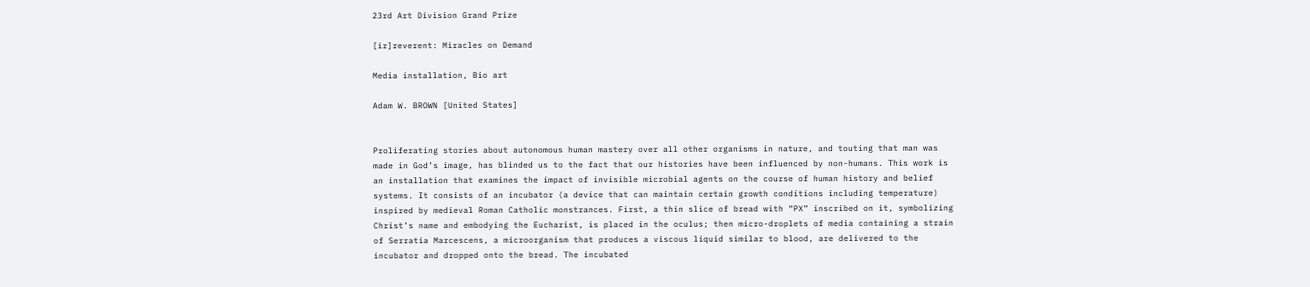23rd Art Division Grand Prize

[ir]reverent: Miracles on Demand

Media installation, Bio art

Adam W. BROWN [United States]


Proliferating stories about autonomous human mastery over all other organisms in nature, and touting that man was made in God’s image, has blinded us to the fact that our histories have been influenced by non-humans. This work is an installation that examines the impact of invisible microbial agents on the course of human history and belief systems. It consists of an incubator (a device that can maintain certain growth conditions including temperature) inspired by medieval Roman Catholic monstrances. First, a thin slice of bread with “PX” inscribed on it, symbolizing Christ’s name and embodying the Eucharist, is placed in the oculus; then micro-droplets of media containing a strain of Serratia Marcescens, a microorganism that produces a viscous liquid similar to blood, are delivered to the incubator and dropped onto the bread. The incubated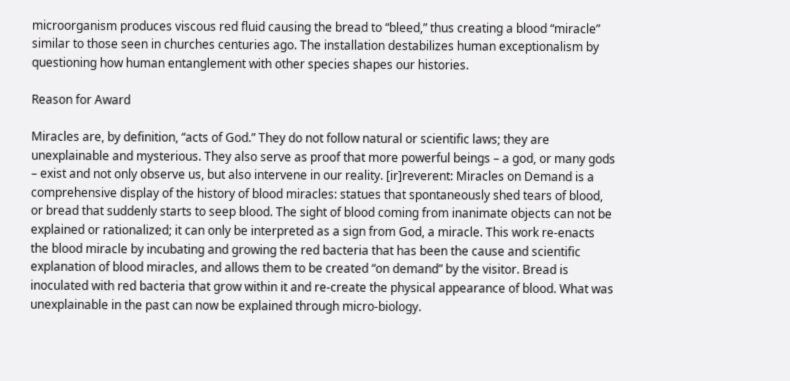microorganism produces viscous red fluid causing the bread to “bleed,” thus creating a blood “miracle” similar to those seen in churches centuries ago. The installation destabilizes human exceptionalism by questioning how human entanglement with other species shapes our histories.

Reason for Award

Miracles are, by definition, “acts of God.” They do not follow natural or scientific laws; they are unexplainable and mysterious. They also serve as proof that more powerful beings – a god, or many gods – exist and not only observe us, but also intervene in our reality. [ir]reverent: Miracles on Demand is a comprehensive display of the history of blood miracles: statues that spontaneously shed tears of blood, or bread that suddenly starts to seep blood. The sight of blood coming from inanimate objects can not be explained or rationalized; it can only be interpreted as a sign from God, a miracle. This work re-enacts the blood miracle by incubating and growing the red bacteria that has been the cause and scientific explanation of blood miracles, and allows them to be created “on demand” by the visitor. Bread is inoculated with red bacteria that grow within it and re-create the physical appearance of blood. What was unexplainable in the past can now be explained through micro-biology.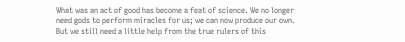What was an act of good has become a feat of science. We no longer need gods to perform miracles for us; we can now produce our own. But we still need a little help from the true rulers of this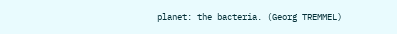planet: the bacteria. (Georg TREMMEL)